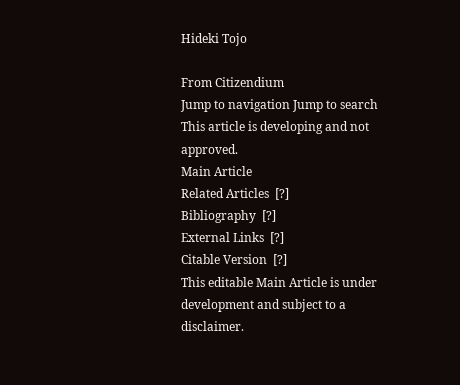Hideki Tojo

From Citizendium
Jump to navigation Jump to search
This article is developing and not approved.
Main Article
Related Articles  [?]
Bibliography  [?]
External Links  [?]
Citable Version  [?]
This editable Main Article is under development and subject to a disclaimer.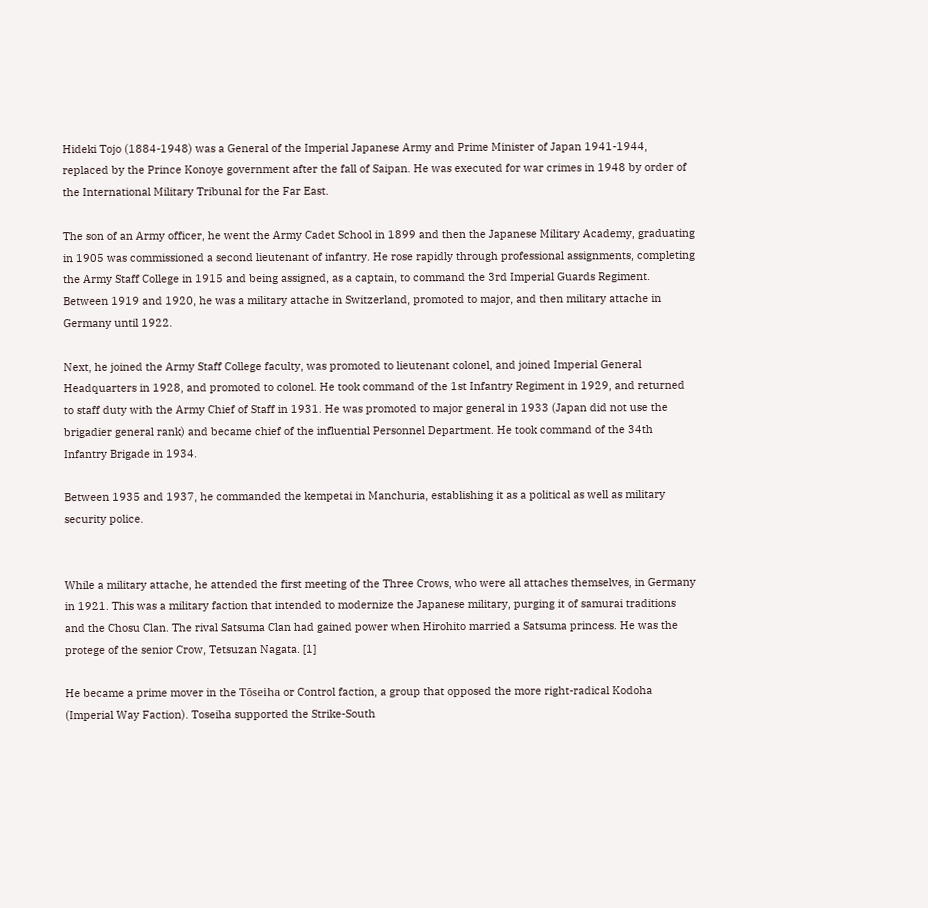Hideki Tojo (1884-1948) was a General of the Imperial Japanese Army and Prime Minister of Japan 1941-1944, replaced by the Prince Konoye government after the fall of Saipan. He was executed for war crimes in 1948 by order of the International Military Tribunal for the Far East.

The son of an Army officer, he went the Army Cadet School in 1899 and then the Japanese Military Academy, graduating in 1905 was commissioned a second lieutenant of infantry. He rose rapidly through professional assignments, completing the Army Staff College in 1915 and being assigned, as a captain, to command the 3rd Imperial Guards Regiment. Between 1919 and 1920, he was a military attache in Switzerland, promoted to major, and then military attache in Germany until 1922.

Next, he joined the Army Staff College faculty, was promoted to lieutenant colonel, and joined Imperial General Headquarters in 1928, and promoted to colonel. He took command of the 1st Infantry Regiment in 1929, and returned to staff duty with the Army Chief of Staff in 1931. He was promoted to major general in 1933 (Japan did not use the brigadier general rank) and became chief of the influential Personnel Department. He took command of the 34th Infantry Brigade in 1934.

Between 1935 and 1937, he commanded the kempetai in Manchuria, establishing it as a political as well as military security police.


While a military attache, he attended the first meeting of the Three Crows, who were all attaches themselves, in Germany in 1921. This was a military faction that intended to modernize the Japanese military, purging it of samurai traditions and the Chosu Clan. The rival Satsuma Clan had gained power when Hirohito married a Satsuma princess. He was the protege of the senior Crow, Tetsuzan Nagata. [1]

He became a prime mover in the Tōseiha or Control faction, a group that opposed the more right-radical Kodoha (Imperial Way Faction). Toseiha supported the Strike-South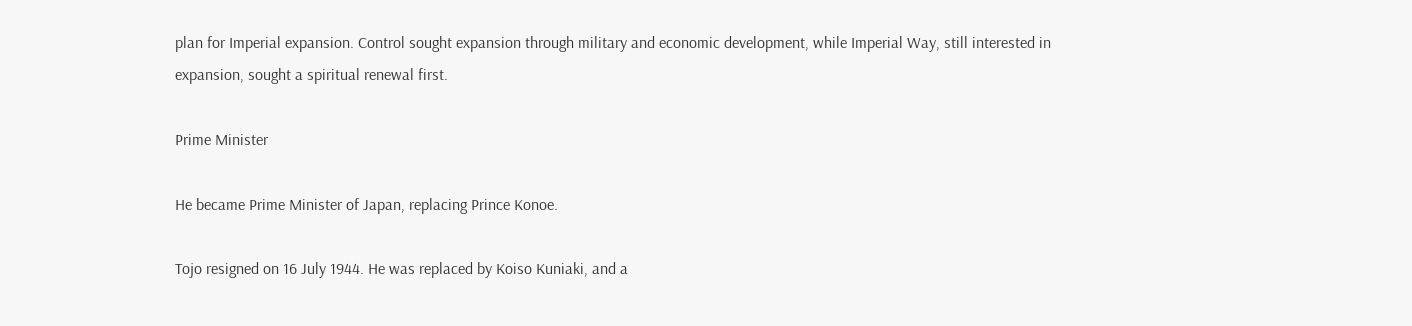plan for Imperial expansion. Control sought expansion through military and economic development, while Imperial Way, still interested in expansion, sought a spiritual renewal first.

Prime Minister

He became Prime Minister of Japan, replacing Prince Konoe.

Tojo resigned on 16 July 1944. He was replaced by Koiso Kuniaki, and a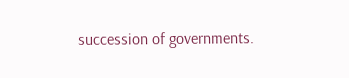succession of governments.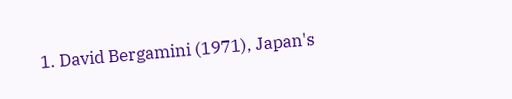1. David Bergamini (1971), Japan's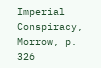Imperial Conspiracy, Morrow, p. 326